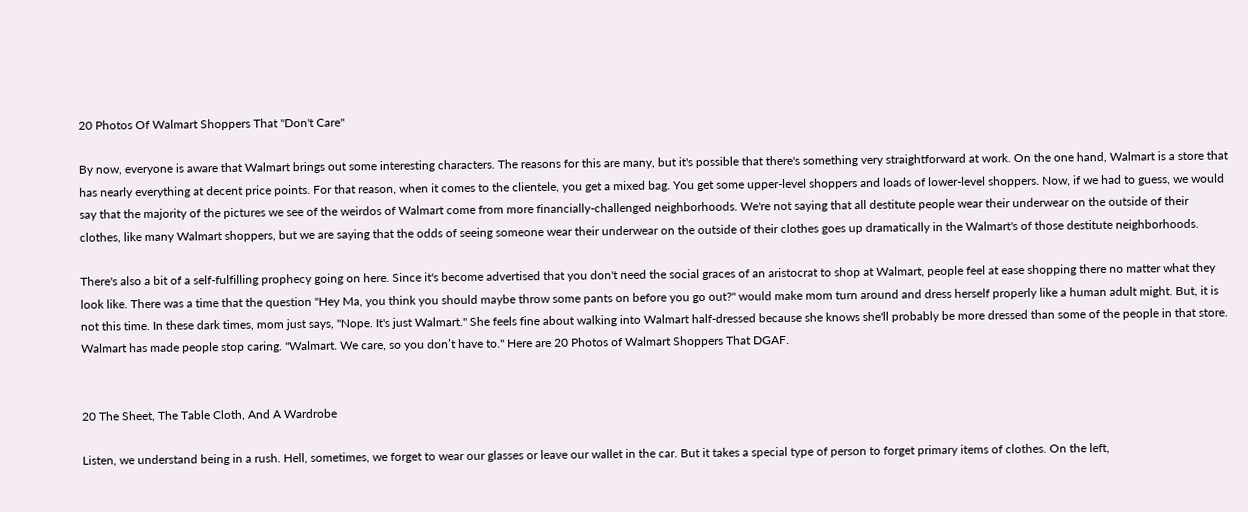20 Photos Of Walmart Shoppers That "Don't Care"

By now, everyone is aware that Walmart brings out some interesting characters. The reasons for this are many, but it's possible that there's something very straightforward at work. On the one hand, Walmart is a store that has nearly everything at decent price points. For that reason, when it comes to the clientele, you get a mixed bag. You get some upper-level shoppers and loads of lower-level shoppers. Now, if we had to guess, we would say that the majority of the pictures we see of the weirdos of Walmart come from more financially-challenged neighborhoods. We're not saying that all destitute people wear their underwear on the outside of their clothes, like many Walmart shoppers, but we are saying that the odds of seeing someone wear their underwear on the outside of their clothes goes up dramatically in the Walmart's of those destitute neighborhoods.

There's also a bit of a self-fulfilling prophecy going on here. Since it's become advertised that you don't need the social graces of an aristocrat to shop at Walmart, people feel at ease shopping there no matter what they look like. There was a time that the question "Hey Ma, you think you should maybe throw some pants on before you go out?" would make mom turn around and dress herself properly like a human adult might. But, it is not this time. In these dark times, mom just says, "Nope. It's just Walmart." She feels fine about walking into Walmart half-dressed because she knows she'll probably be more dressed than some of the people in that store. Walmart has made people stop caring. "Walmart. We care, so you don’t have to." Here are 20 Photos of Walmart Shoppers That DGAF.


20 The Sheet, The Table Cloth, And A Wardrobe

Listen, we understand being in a rush. Hell, sometimes, we forget to wear our glasses or leave our wallet in the car. But it takes a special type of person to forget primary items of clothes. On the left,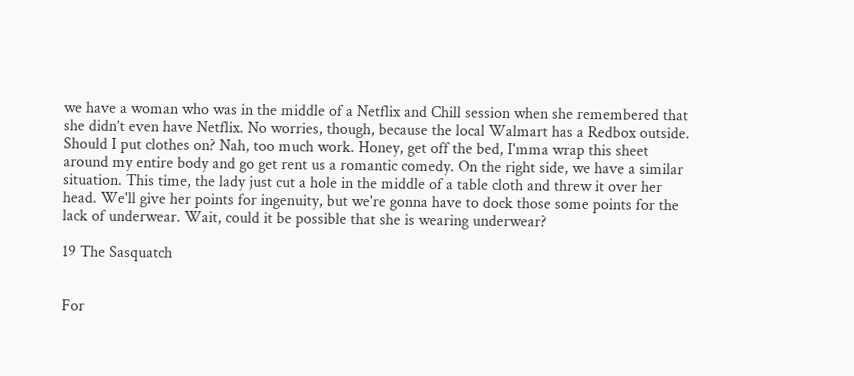we have a woman who was in the middle of a Netflix and Chill session when she remembered that she didn’t even have Netflix. No worries, though, because the local Walmart has a Redbox outside. Should I put clothes on? Nah, too much work. Honey, get off the bed, I'mma wrap this sheet around my entire body and go get rent us a romantic comedy. On the right side, we have a similar situation. This time, the lady just cut a hole in the middle of a table cloth and threw it over her head. We'll give her points for ingenuity, but we're gonna have to dock those some points for the lack of underwear. Wait, could it be possible that she is wearing underwear?

19 The Sasquatch


For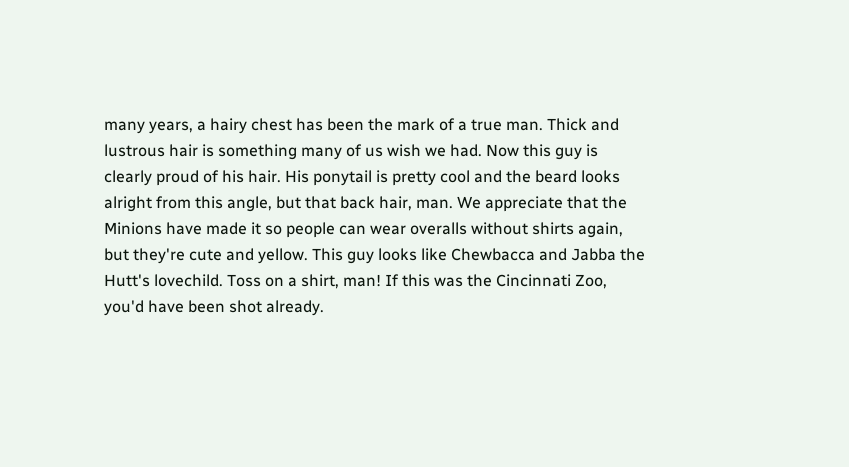many years, a hairy chest has been the mark of a true man. Thick and lustrous hair is something many of us wish we had. Now this guy is clearly proud of his hair. His ponytail is pretty cool and the beard looks alright from this angle, but that back hair, man. We appreciate that the Minions have made it so people can wear overalls without shirts again, but they're cute and yellow. This guy looks like Chewbacca and Jabba the Hutt's lovechild. Toss on a shirt, man! If this was the Cincinnati Zoo, you'd have been shot already.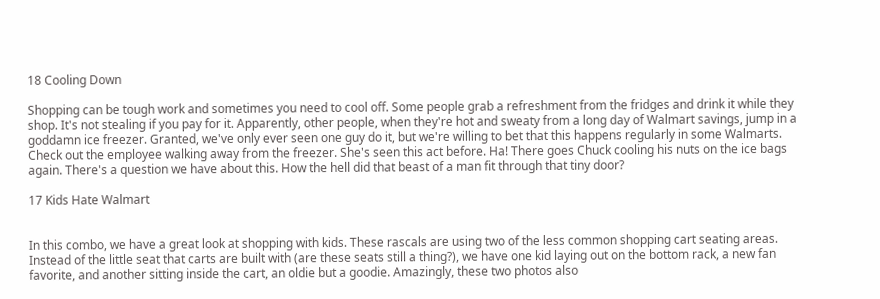18 Cooling Down

Shopping can be tough work and sometimes you need to cool off. Some people grab a refreshment from the fridges and drink it while they shop. It's not stealing if you pay for it. Apparently, other people, when they're hot and sweaty from a long day of Walmart savings, jump in a goddamn ice freezer. Granted, we've only ever seen one guy do it, but we're willing to bet that this happens regularly in some Walmarts. Check out the employee walking away from the freezer. She's seen this act before. Ha! There goes Chuck cooling his nuts on the ice bags again. There's a question we have about this. How the hell did that beast of a man fit through that tiny door?

17 Kids Hate Walmart


In this combo, we have a great look at shopping with kids. These rascals are using two of the less common shopping cart seating areas. Instead of the little seat that carts are built with (are these seats still a thing?), we have one kid laying out on the bottom rack, a new fan favorite, and another sitting inside the cart, an oldie but a goodie. Amazingly, these two photos also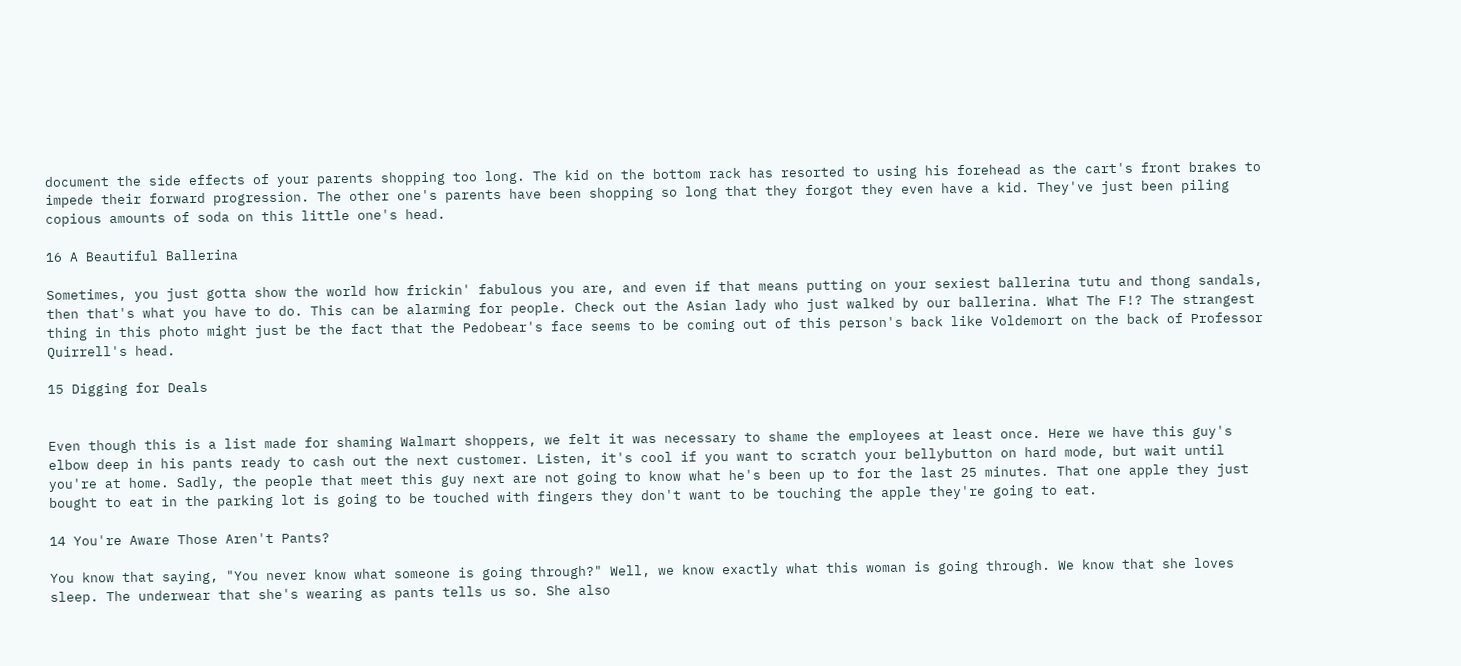document the side effects of your parents shopping too long. The kid on the bottom rack has resorted to using his forehead as the cart's front brakes to impede their forward progression. The other one's parents have been shopping so long that they forgot they even have a kid. They've just been piling copious amounts of soda on this little one's head.

16 A Beautiful Ballerina

Sometimes, you just gotta show the world how frickin' fabulous you are, and even if that means putting on your sexiest ballerina tutu and thong sandals, then that's what you have to do. This can be alarming for people. Check out the Asian lady who just walked by our ballerina. What The F!? The strangest thing in this photo might just be the fact that the Pedobear's face seems to be coming out of this person's back like Voldemort on the back of Professor Quirrell's head.

15 Digging for Deals


Even though this is a list made for shaming Walmart shoppers, we felt it was necessary to shame the employees at least once. Here we have this guy's elbow deep in his pants ready to cash out the next customer. Listen, it's cool if you want to scratch your bellybutton on hard mode, but wait until you're at home. Sadly, the people that meet this guy next are not going to know what he's been up to for the last 25 minutes. That one apple they just bought to eat in the parking lot is going to be touched with fingers they don't want to be touching the apple they're going to eat.

14 You're Aware Those Aren't Pants?

You know that saying, "You never know what someone is going through?" Well, we know exactly what this woman is going through. We know that she loves sleep. The underwear that she's wearing as pants tells us so. She also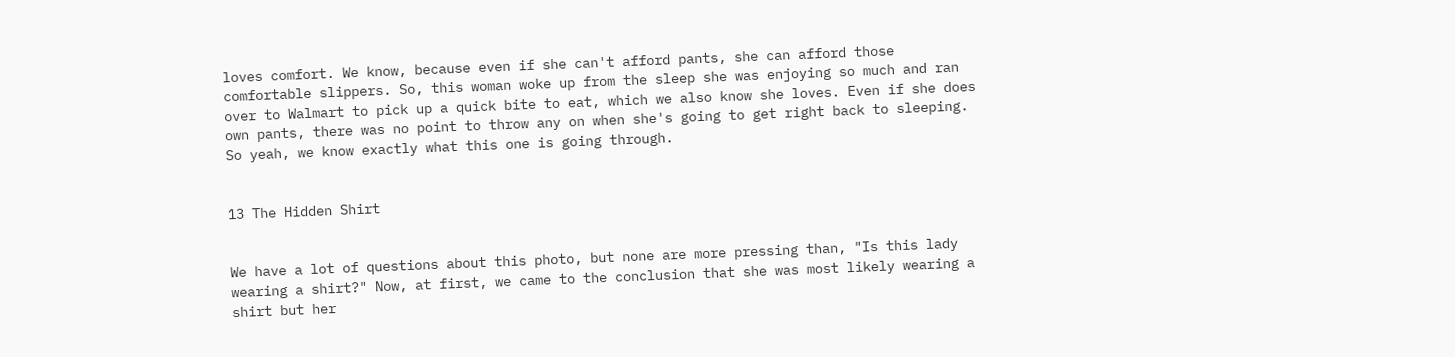loves comfort. We know, because even if she can't afford pants, she can afford those comfortable slippers. So, this woman woke up from the sleep she was enjoying so much and ran over to Walmart to pick up a quick bite to eat, which we also know she loves. Even if she does own pants, there was no point to throw any on when she's going to get right back to sleeping. So yeah, we know exactly what this one is going through.


13 The Hidden Shirt


We have a lot of questions about this photo, but none are more pressing than, "Is this lady wearing a shirt?" Now, at first, we came to the conclusion that she was most likely wearing a shirt but her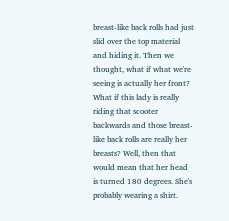breast-like back rolls had just slid over the top material and hiding it. Then we thought, what if what we're seeing is actually her front? What if this lady is really riding that scooter backwards and those breast-like back rolls are really her breasts? Well, then that would mean that her head is turned 180 degrees. She's probably wearing a shirt.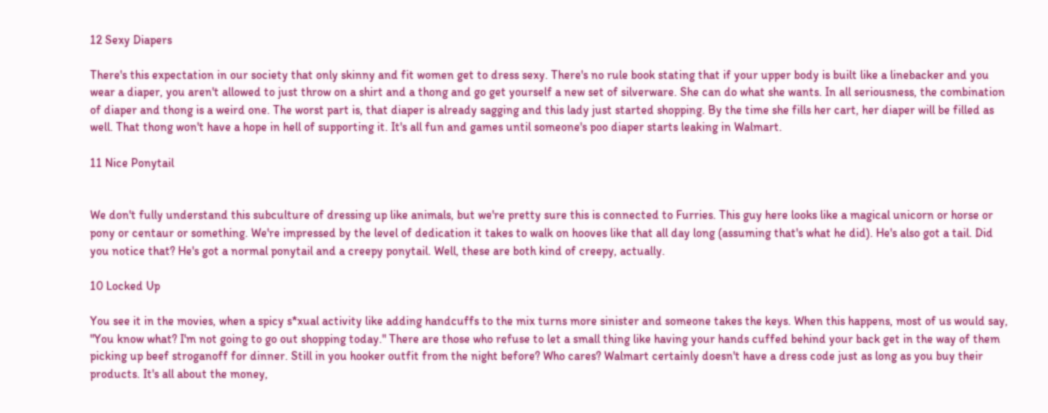12 Sexy Diapers

There's this expectation in our society that only skinny and fit women get to dress sexy. There's no rule book stating that if your upper body is built like a linebacker and you wear a diaper, you aren't allowed to just throw on a shirt and a thong and go get yourself a new set of silverware. She can do what she wants. In all seriousness, the combination of diaper and thong is a weird one. The worst part is, that diaper is already sagging and this lady just started shopping. By the time she fills her cart, her diaper will be filled as well. That thong won't have a hope in hell of supporting it. It's all fun and games until someone's poo diaper starts leaking in Walmart.

11 Nice Ponytail


We don't fully understand this subculture of dressing up like animals, but we're pretty sure this is connected to Furries. This guy here looks like a magical unicorn or horse or pony or centaur or something. We're impressed by the level of dedication it takes to walk on hooves like that all day long (assuming that's what he did). He's also got a tail. Did you notice that? He's got a normal ponytail and a creepy ponytail. Well, these are both kind of creepy, actually.

10 Locked Up

You see it in the movies, when a spicy s*xual activity like adding handcuffs to the mix turns more sinister and someone takes the keys. When this happens, most of us would say, "You know what? I'm not going to go out shopping today." There are those who refuse to let a small thing like having your hands cuffed behind your back get in the way of them picking up beef stroganoff for dinner. Still in you hooker outfit from the night before? Who cares? Walmart certainly doesn't have a dress code just as long as you buy their products. It's all about the money,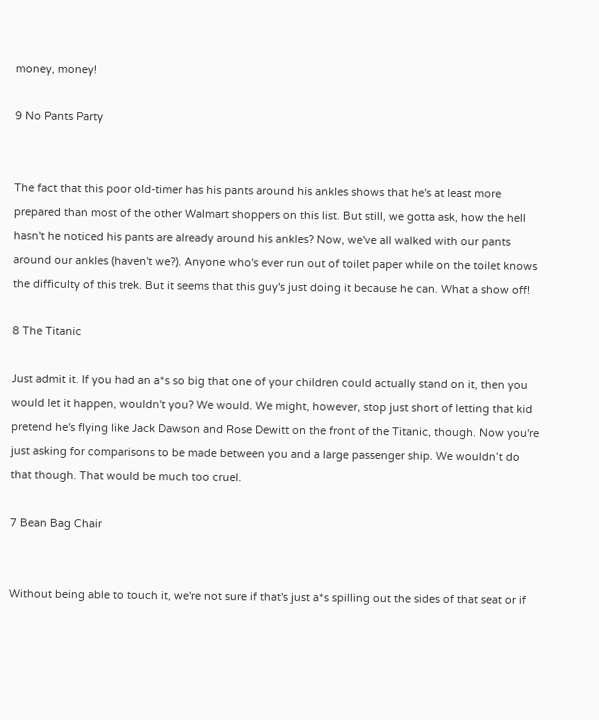money, money!

9 No Pants Party


The fact that this poor old-timer has his pants around his ankles shows that he's at least more prepared than most of the other Walmart shoppers on this list. But still, we gotta ask, how the hell hasn't he noticed his pants are already around his ankles? Now, we've all walked with our pants around our ankles (haven't we?). Anyone who's ever run out of toilet paper while on the toilet knows the difficulty of this trek. But it seems that this guy's just doing it because he can. What a show off!

8 The Titanic

Just admit it. If you had an a*s so big that one of your children could actually stand on it, then you would let it happen, wouldn't you? We would. We might, however, stop just short of letting that kid pretend he's flying like Jack Dawson and Rose Dewitt on the front of the Titanic, though. Now you're just asking for comparisons to be made between you and a large passenger ship. We wouldn’t do that though. That would be much too cruel.

7 Bean Bag Chair


Without being able to touch it, we're not sure if that's just a*s spilling out the sides of that seat or if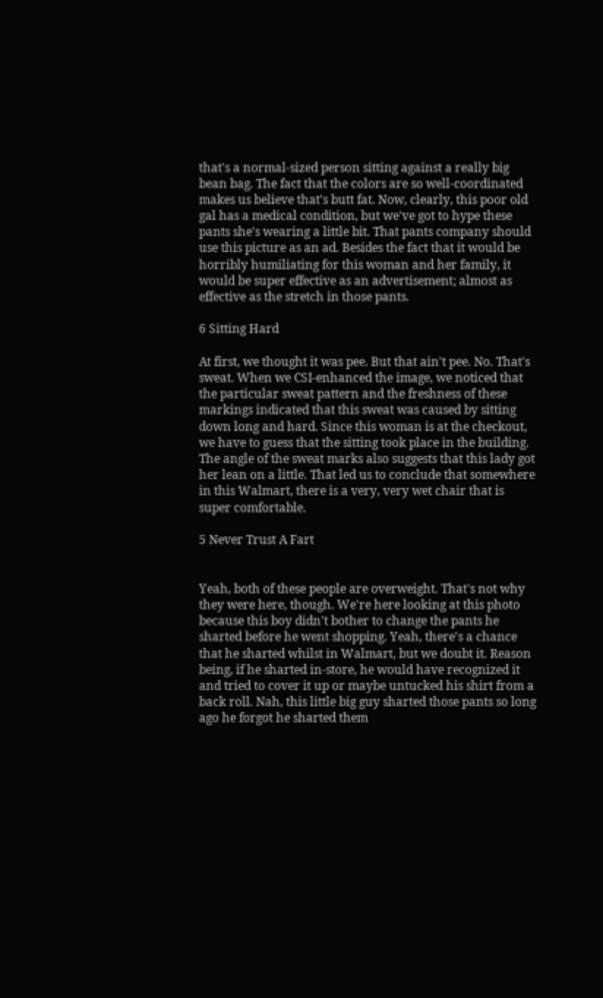that's a normal-sized person sitting against a really big bean bag. The fact that the colors are so well-coordinated makes us believe that's butt fat. Now, clearly, this poor old gal has a medical condition, but we've got to hype these pants she's wearing a little bit. That pants company should use this picture as an ad. Besides the fact that it would be horribly humiliating for this woman and her family, it would be super effective as an advertisement; almost as effective as the stretch in those pants.

6 Sitting Hard

At first, we thought it was pee. But that ain't pee. No. That's sweat. When we CSI-enhanced the image, we noticed that the particular sweat pattern and the freshness of these markings indicated that this sweat was caused by sitting down long and hard. Since this woman is at the checkout, we have to guess that the sitting took place in the building. The angle of the sweat marks also suggests that this lady got her lean on a little. That led us to conclude that somewhere in this Walmart, there is a very, very wet chair that is super comfortable.

5 Never Trust A Fart


Yeah, both of these people are overweight. That's not why they were here, though. We're here looking at this photo because this boy didn't bother to change the pants he sharted before he went shopping. Yeah, there's a chance that he sharted whilst in Walmart, but we doubt it. Reason being, if he sharted in-store, he would have recognized it and tried to cover it up or maybe untucked his shirt from a back roll. Nah, this little big guy sharted those pants so long ago he forgot he sharted them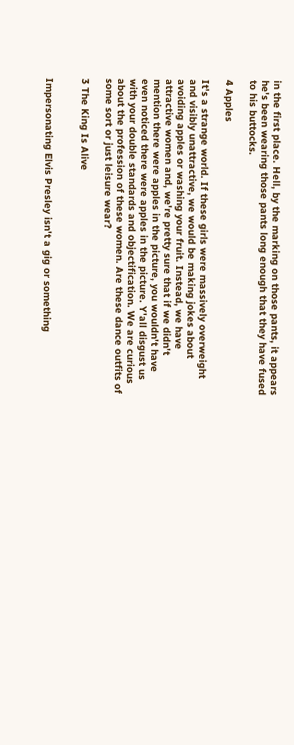in the first place. Hell, by the marking on those pants, it appears he's been wearing those pants long enough that they have fused to his buttocks.

4 Apples

It's a strange world. If these girls were massively overweight and visibly unattractive, we would be making jokes about avoiding apples or washing your fruit. Instead, we have attractive women and, we're pretty sure that if we didn't mention there were apples in the picture, you wouldn't have even noticed there were apples in the picture. Y'all disgust us with your double standards and objectification. We are curious about the profession of these women. Are these dance outfits of some sort or just leisure wear?

3 The King Is Alive


Impersonating Elvis Presley isn't a gig or something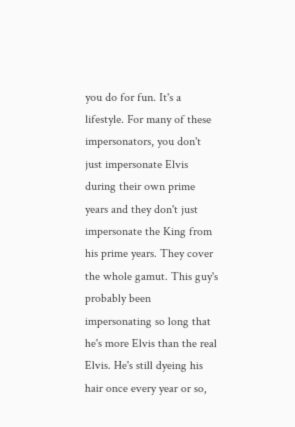you do for fun. It's a lifestyle. For many of these impersonators, you don't just impersonate Elvis during their own prime years and they don't just impersonate the King from his prime years. They cover the whole gamut. This guy's probably been impersonating so long that he's more Elvis than the real Elvis. He's still dyeing his hair once every year or so,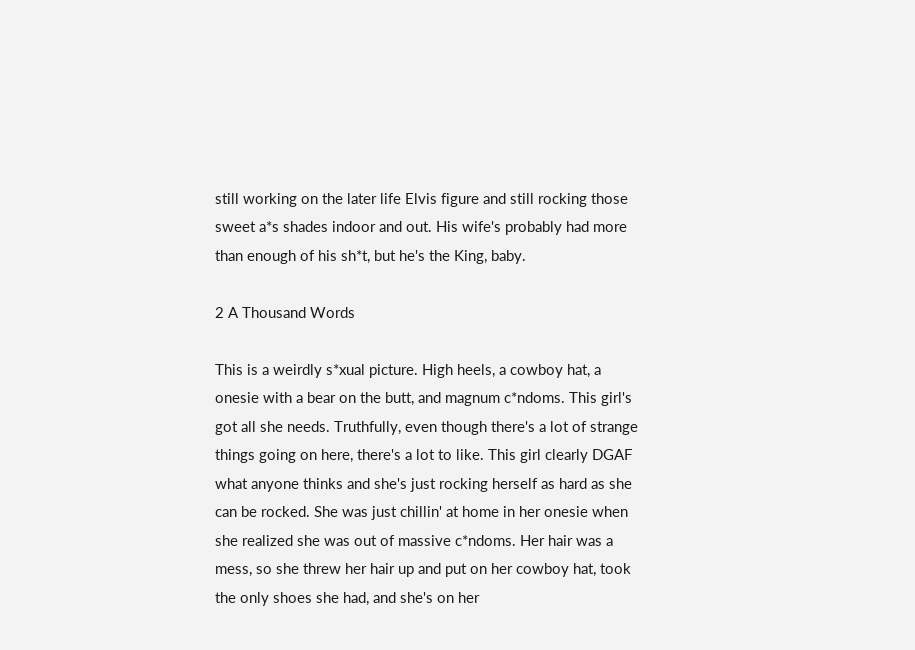still working on the later life Elvis figure and still rocking those sweet a*s shades indoor and out. His wife's probably had more than enough of his sh*t, but he's the King, baby.

2 A Thousand Words

This is a weirdly s*xual picture. High heels, a cowboy hat, a onesie with a bear on the butt, and magnum c*ndoms. This girl's got all she needs. Truthfully, even though there's a lot of strange things going on here, there's a lot to like. This girl clearly DGAF what anyone thinks and she's just rocking herself as hard as she can be rocked. She was just chillin' at home in her onesie when she realized she was out of massive c*ndoms. Her hair was a mess, so she threw her hair up and put on her cowboy hat, took the only shoes she had, and she's on her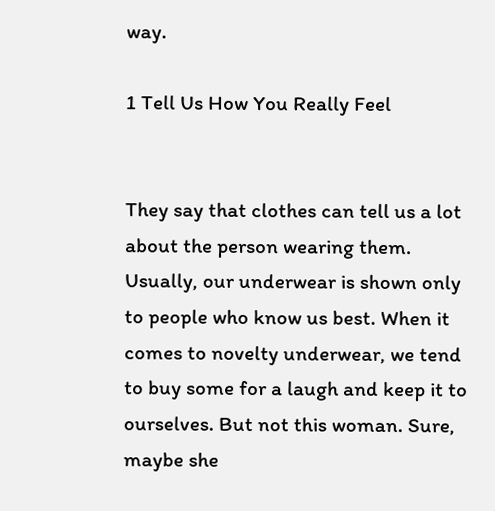way.

1 Tell Us How You Really Feel


They say that clothes can tell us a lot about the person wearing them. Usually, our underwear is shown only to people who know us best. When it comes to novelty underwear, we tend to buy some for a laugh and keep it to ourselves. But not this woman. Sure, maybe she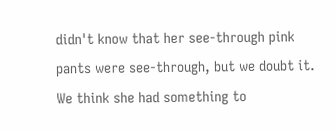didn't know that her see-through pink pants were see-through, but we doubt it. We think she had something to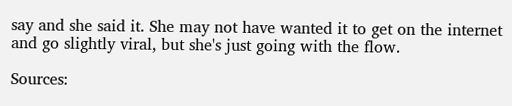say and she said it. She may not have wanted it to get on the internet and go slightly viral, but she's just going with the flow.

Sources: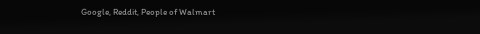Google, Reddit, People of Walmart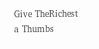Give TheRichest a Thumbs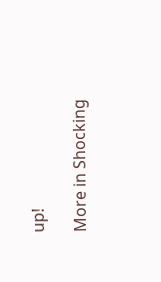up!

More in Shocking